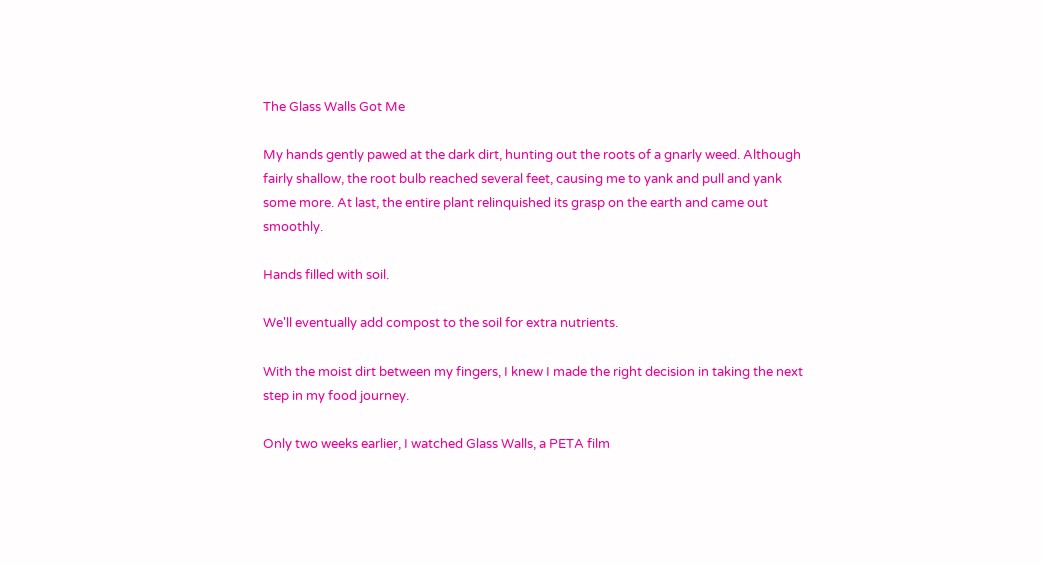The Glass Walls Got Me

My hands gently pawed at the dark dirt, hunting out the roots of a gnarly weed. Although fairly shallow, the root bulb reached several feet, causing me to yank and pull and yank some more. At last, the entire plant relinquished its grasp on the earth and came out smoothly.

Hands filled with soil.

We'll eventually add compost to the soil for extra nutrients.

With the moist dirt between my fingers, I knew I made the right decision in taking the next step in my food journey.

Only two weeks earlier, I watched Glass Walls, a PETA film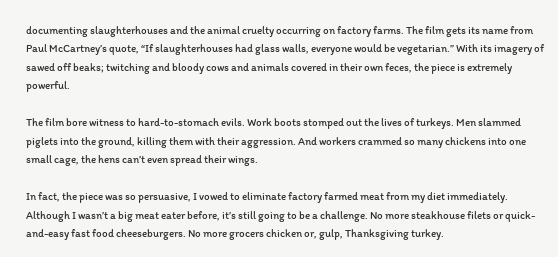documenting slaughterhouses and the animal cruelty occurring on factory farms. The film gets its name from Paul McCartney’s quote, “If slaughterhouses had glass walls, everyone would be vegetarian.” With its imagery of sawed off beaks; twitching and bloody cows and animals covered in their own feces, the piece is extremely powerful.

The film bore witness to hard-to-stomach evils. Work boots stomped out the lives of turkeys. Men slammed piglets into the ground, killing them with their aggression. And workers crammed so many chickens into one small cage, the hens can’t even spread their wings.

In fact, the piece was so persuasive, I vowed to eliminate factory farmed meat from my diet immediately. Although I wasn’t a big meat eater before, it’s still going to be a challenge. No more steakhouse filets or quick-and-easy fast food cheeseburgers. No more grocers chicken or, gulp, Thanksgiving turkey.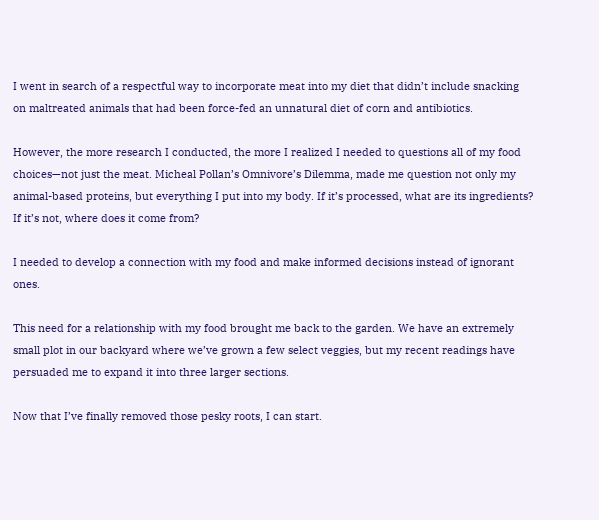I went in search of a respectful way to incorporate meat into my diet that didn’t include snacking on maltreated animals that had been force-fed an unnatural diet of corn and antibiotics.

However, the more research I conducted, the more I realized I needed to questions all of my food choices—not just the meat. Micheal Pollan’s Omnivore’s Dilemma, made me question not only my animal-based proteins, but everything I put into my body. If it’s processed, what are its ingredients? If it’s not, where does it come from?

I needed to develop a connection with my food and make informed decisions instead of ignorant ones.

This need for a relationship with my food brought me back to the garden. We have an extremely small plot in our backyard where we’ve grown a few select veggies, but my recent readings have persuaded me to expand it into three larger sections.

Now that I’ve finally removed those pesky roots, I can start.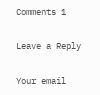Comments 1

Leave a Reply

Your email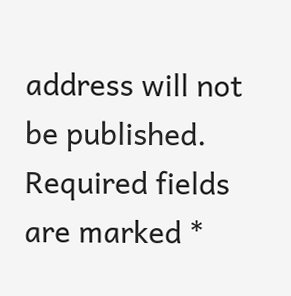address will not be published. Required fields are marked *